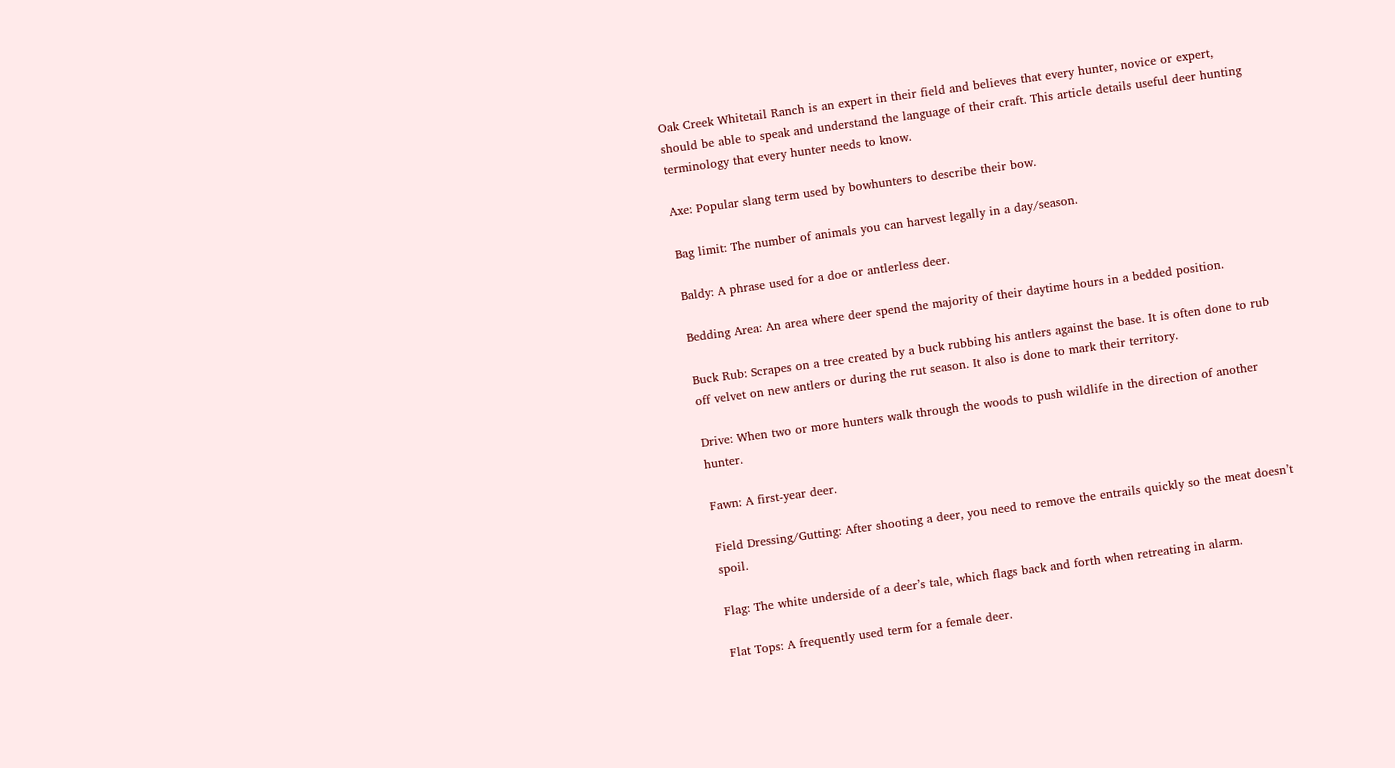Oak Creek Whitetail Ranch is an expert in their field and believes that every hunter, novice or expert, should be able to speak and understand the language of their craft. This article details useful deer hunting terminology that every hunter needs to know.

Axe: Popular slang term used by bowhunters to describe their bow.

Bag limit: The number of animals you can harvest legally in a day/season.

Baldy: A phrase used for a doe or antlerless deer.

Bedding Area: An area where deer spend the majority of their daytime hours in a bedded position.

Buck Rub: Scrapes on a tree created by a buck rubbing his antlers against the base. It is often done to rub off velvet on new antlers or during the rut season. It also is done to mark their territory.

Drive: When two or more hunters walk through the woods to push wildlife in the direction of another hunter.

Fawn: A first-year deer.

Field Dressing/Gutting: After shooting a deer, you need to remove the entrails quickly so the meat doesn’t spoil.

Flag: The white underside of a deer’s tale, which flags back and forth when retreating in alarm.

Flat Tops: A frequently used term for a female deer.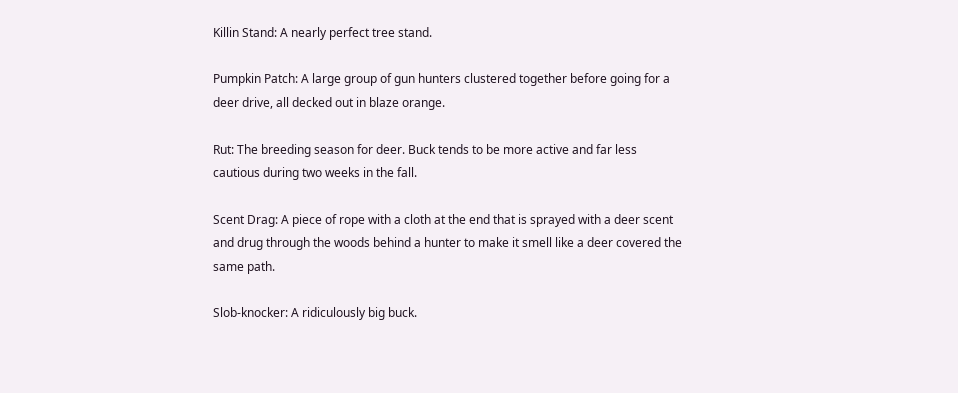Killin Stand: A nearly perfect tree stand.

Pumpkin Patch: A large group of gun hunters clustered together before going for a deer drive, all decked out in blaze orange.

Rut: The breeding season for deer. Buck tends to be more active and far less cautious during two weeks in the fall.

Scent Drag: A piece of rope with a cloth at the end that is sprayed with a deer scent and drug through the woods behind a hunter to make it smell like a deer covered the same path.

Slob-knocker: A ridiculously big buck.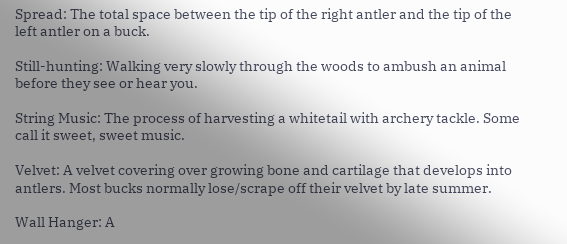Spread: The total space between the tip of the right antler and the tip of the left antler on a buck.

Still-hunting: Walking very slowly through the woods to ambush an animal before they see or hear you.

String Music: The process of harvesting a whitetail with archery tackle. Some call it sweet, sweet music.

Velvet: A velvet covering over growing bone and cartilage that develops into antlers. Most bucks normally lose/scrape off their velvet by late summer.

Wall Hanger: A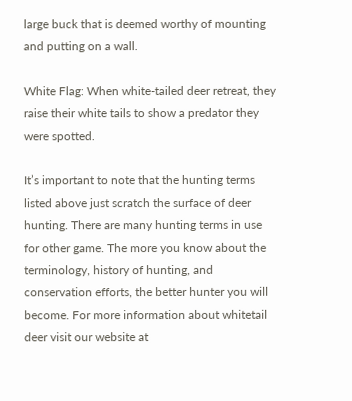large buck that is deemed worthy of mounting and putting on a wall.

White Flag: When white-tailed deer retreat, they raise their white tails to show a predator they were spotted.

It’s important to note that the hunting terms listed above just scratch the surface of deer hunting. There are many hunting terms in use for other game. The more you know about the terminology, history of hunting, and conservation efforts, the better hunter you will become. For more information about whitetail deer visit our website at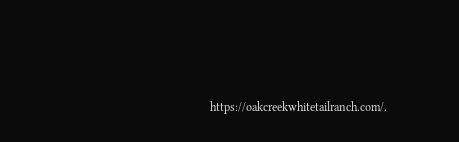https://oakcreekwhitetailranch.com/.